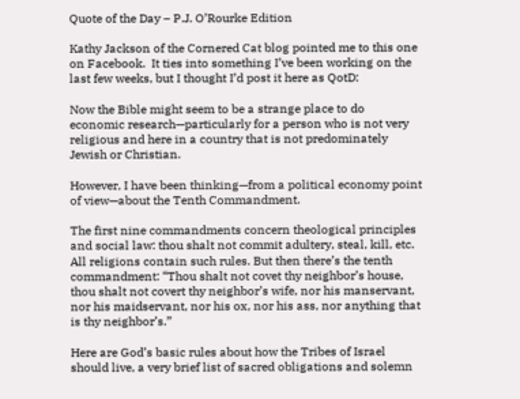Quote of the Day – P.J. O’Rourke Edition

Kathy Jackson of the Cornered Cat blog pointed me to this one on Facebook.  It ties into something I’ve been working on the last few weeks, but I thought I’d post it here as QotD:

Now the Bible might seem to be a strange place to do economic research—particularly for a person who is not very religious and here in a country that is not predominately Jewish or Christian.

However, I have been thinking—from a political economy point of view—about the Tenth Commandment.

The first nine commandments concern theological principles and social law: thou shalt not commit adultery, steal, kill, etc. All religions contain such rules. But then there’s the tenth commandment: “Thou shalt not covet thy neighbor’s house, thou shalt not covert thy neighbor’s wife, nor his manservant, nor his maidservant, nor his ox, nor his ass, nor anything that is thy neighbor’s.”

Here are God’s basic rules about how the Tribes of Israel should live, a very brief list of sacred obligations and solemn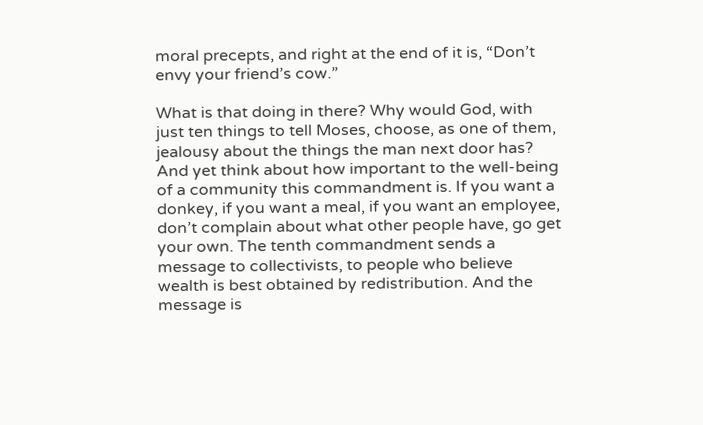moral precepts, and right at the end of it is, “Don’t envy your friend’s cow.”

What is that doing in there? Why would God, with just ten things to tell Moses, choose, as one of them, jealousy about the things the man next door has? And yet think about how important to the well-being of a community this commandment is. If you want a donkey, if you want a meal, if you want an employee, don’t complain about what other people have, go get your own. The tenth commandment sends a message to collectivists, to people who believe wealth is best obtained by redistribution. And the message is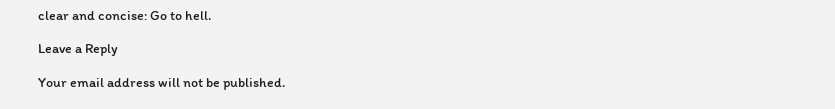clear and concise: Go to hell.

Leave a Reply

Your email address will not be published.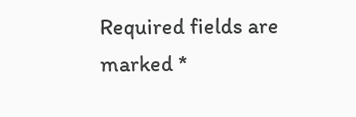Required fields are marked *